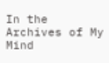In the Archives of My Mind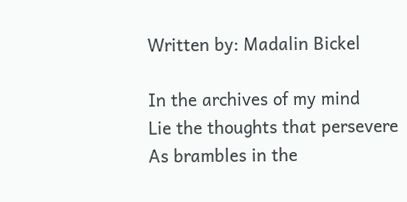Written by: Madalin Bickel

In the archives of my mind
Lie the thoughts that persevere
As brambles in the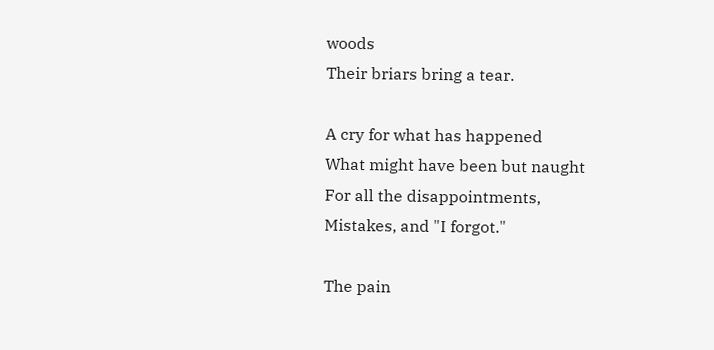woods
Their briars bring a tear.

A cry for what has happened
What might have been but naught
For all the disappointments,
Mistakes, and "I forgot."

The pain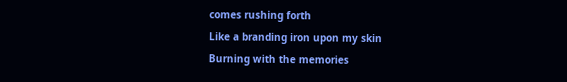comes rushing forth
Like a branding iron upon my skin
Burning with the memories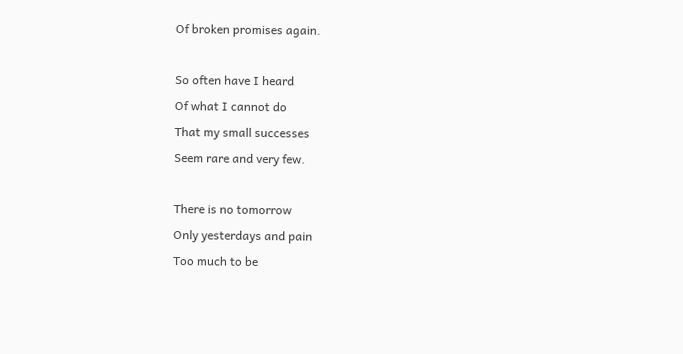Of broken promises again.

So often have I heard
Of what I cannot do
That my small successes
Seem rare and very few.

There is no tomorrow
Only yesterdays and pain
Too much to be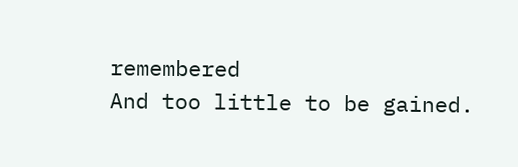remembered
And too little to be gained.